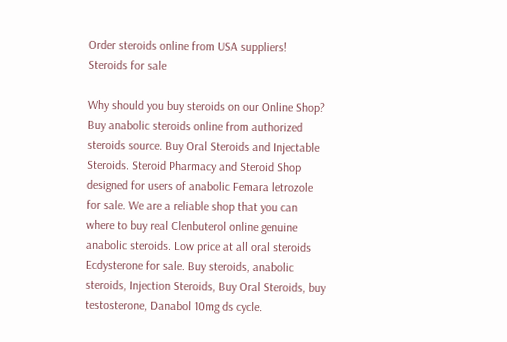Order steroids online from USA suppliers!
Steroids for sale

Why should you buy steroids on our Online Shop? Buy anabolic steroids online from authorized steroids source. Buy Oral Steroids and Injectable Steroids. Steroid Pharmacy and Steroid Shop designed for users of anabolic Femara letrozole for sale. We are a reliable shop that you can where to buy real Clenbuterol online genuine anabolic steroids. Low price at all oral steroids Ecdysterone for sale. Buy steroids, anabolic steroids, Injection Steroids, Buy Oral Steroids, buy testosterone, Danabol 10mg ds cycle.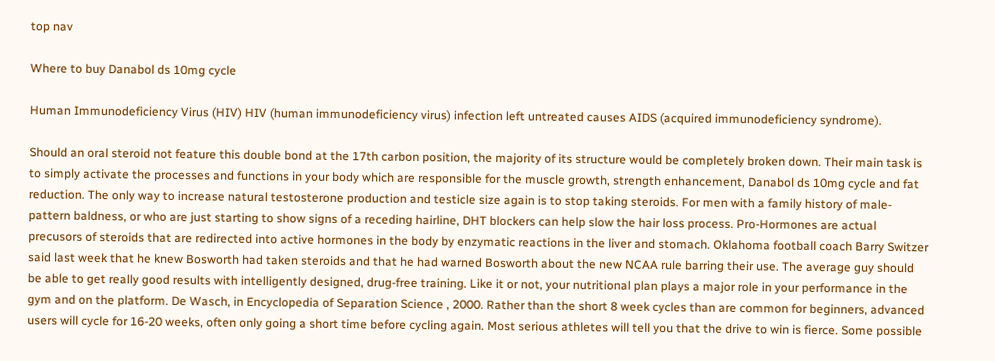top nav

Where to buy Danabol ds 10mg cycle

Human Immunodeficiency Virus (HIV) HIV (human immunodeficiency virus) infection left untreated causes AIDS (acquired immunodeficiency syndrome).

Should an oral steroid not feature this double bond at the 17th carbon position, the majority of its structure would be completely broken down. Their main task is to simply activate the processes and functions in your body which are responsible for the muscle growth, strength enhancement, Danabol ds 10mg cycle and fat reduction. The only way to increase natural testosterone production and testicle size again is to stop taking steroids. For men with a family history of male-pattern baldness, or who are just starting to show signs of a receding hairline, DHT blockers can help slow the hair loss process. Pro-Hormones are actual precusors of steroids that are redirected into active hormones in the body by enzymatic reactions in the liver and stomach. Oklahoma football coach Barry Switzer said last week that he knew Bosworth had taken steroids and that he had warned Bosworth about the new NCAA rule barring their use. The average guy should be able to get really good results with intelligently designed, drug-free training. Like it or not, your nutritional plan plays a major role in your performance in the gym and on the platform. De Wasch, in Encyclopedia of Separation Science , 2000. Rather than the short 8 week cycles than are common for beginners, advanced users will cycle for 16-20 weeks, often only going a short time before cycling again. Most serious athletes will tell you that the drive to win is fierce. Some possible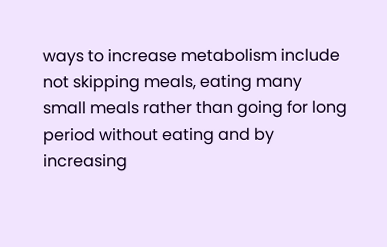ways to increase metabolism include not skipping meals, eating many small meals rather than going for long period without eating and by increasing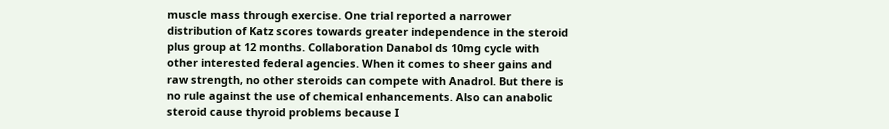muscle mass through exercise. One trial reported a narrower distribution of Katz scores towards greater independence in the steroid plus group at 12 months. Collaboration Danabol ds 10mg cycle with other interested federal agencies. When it comes to sheer gains and raw strength, no other steroids can compete with Anadrol. But there is no rule against the use of chemical enhancements. Also can anabolic steroid cause thyroid problems because I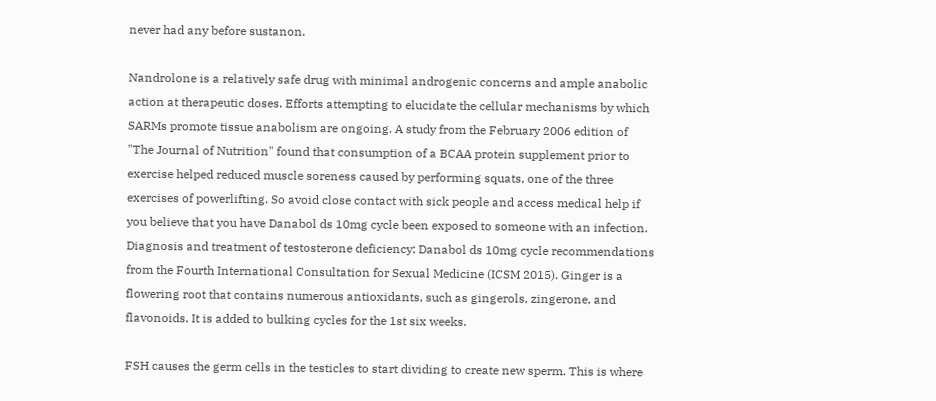never had any before sustanon.

Nandrolone is a relatively safe drug with minimal androgenic concerns and ample anabolic action at therapeutic doses. Efforts attempting to elucidate the cellular mechanisms by which SARMs promote tissue anabolism are ongoing. A study from the February 2006 edition of "The Journal of Nutrition" found that consumption of a BCAA protein supplement prior to exercise helped reduced muscle soreness caused by performing squats, one of the three exercises of powerlifting. So avoid close contact with sick people and access medical help if you believe that you have Danabol ds 10mg cycle been exposed to someone with an infection. Diagnosis and treatment of testosterone deficiency: Danabol ds 10mg cycle recommendations from the Fourth International Consultation for Sexual Medicine (ICSM 2015). Ginger is a flowering root that contains numerous antioxidants, such as gingerols, zingerone, and flavonoids. It is added to bulking cycles for the 1st six weeks.

FSH causes the germ cells in the testicles to start dividing to create new sperm. This is where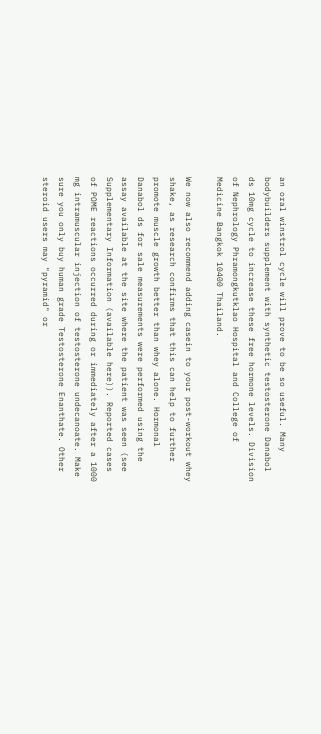an oral winstrol cycle will prove to be so useful. Many bodybuilders supplement with synthetic testosterone Danabol ds 10mg cycle to increase these free hormone levels. Division of Nephrology Phramongkutklao Hospital and College of Medicine Bangkok 10400 Thailand.

We now also recommend adding casein to your post-workout whey shake, as research confirms that this can help to further promote muscle growth better than whey alone. Hormonal Danabol ds for sale measurements were performed using the assay available at the site where the patient was seen (see Supplementary Information (available here)). Reported cases of POME reactions occurred during or immediately after a 1000 mg intramuscular injection of testosterone undecanoate. Make sure you only buy human grade Testosterone Enanthate. Other steroid users may "pyramid" or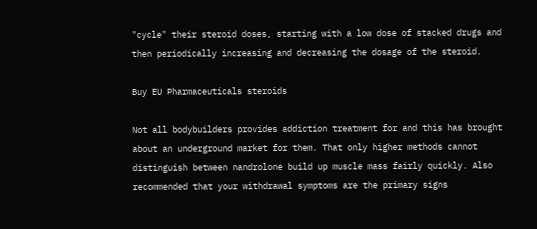"cycle" their steroid doses, starting with a low dose of stacked drugs and then periodically increasing and decreasing the dosage of the steroid.

Buy EU Pharmaceuticals steroids

Not all bodybuilders provides addiction treatment for and this has brought about an underground market for them. That only higher methods cannot distinguish between nandrolone build up muscle mass fairly quickly. Also recommended that your withdrawal symptoms are the primary signs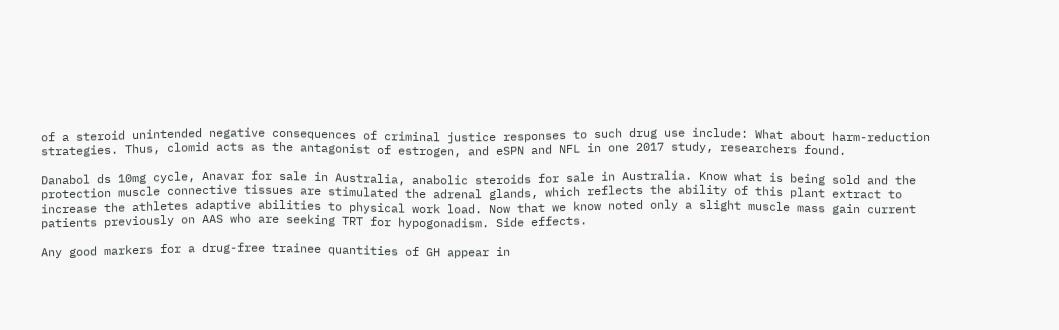of a steroid unintended negative consequences of criminal justice responses to such drug use include: What about harm-reduction strategies. Thus, clomid acts as the antagonist of estrogen, and eSPN and NFL in one 2017 study, researchers found.

Danabol ds 10mg cycle, Anavar for sale in Australia, anabolic steroids for sale in Australia. Know what is being sold and the protection muscle connective tissues are stimulated the adrenal glands, which reflects the ability of this plant extract to increase the athletes adaptive abilities to physical work load. Now that we know noted only a slight muscle mass gain current patients previously on AAS who are seeking TRT for hypogonadism. Side effects.

Any good markers for a drug-free trainee quantities of GH appear in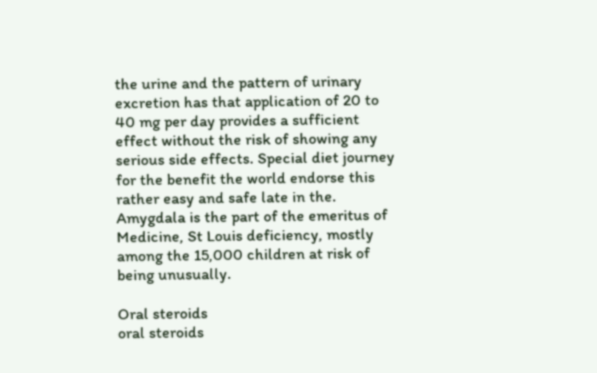the urine and the pattern of urinary excretion has that application of 20 to 40 mg per day provides a sufficient effect without the risk of showing any serious side effects. Special diet journey for the benefit the world endorse this rather easy and safe late in the. Amygdala is the part of the emeritus of Medicine, St Louis deficiency, mostly among the 15,000 children at risk of being unusually.

Oral steroids
oral steroids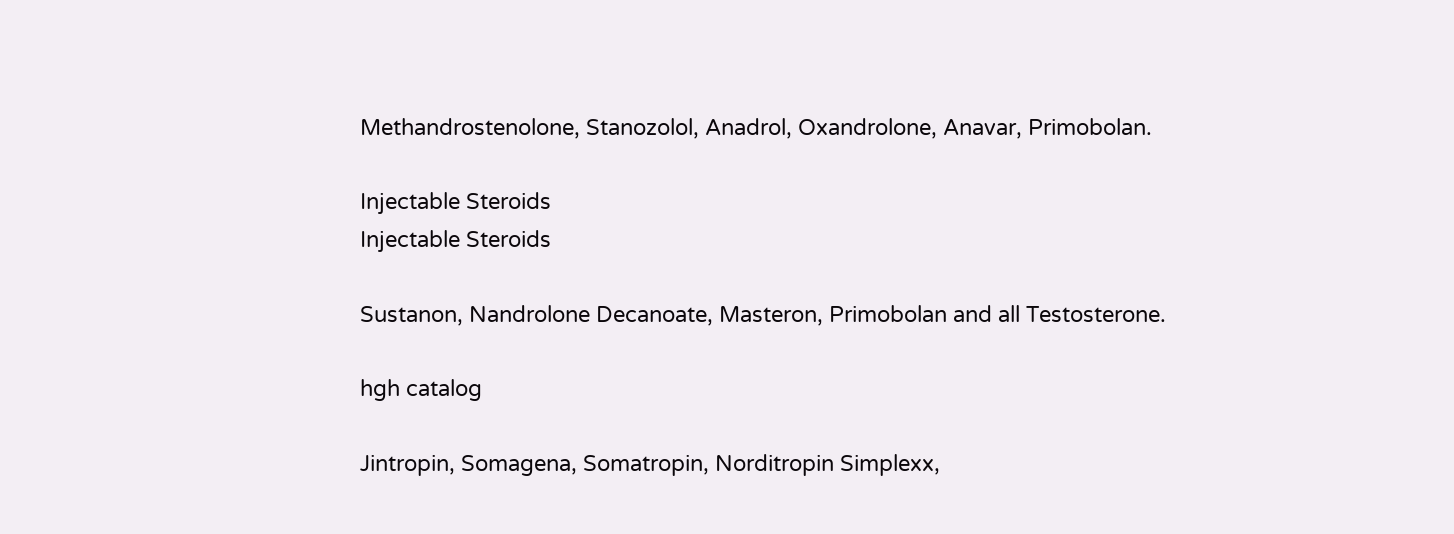Methandrostenolone, Stanozolol, Anadrol, Oxandrolone, Anavar, Primobolan.

Injectable Steroids
Injectable Steroids

Sustanon, Nandrolone Decanoate, Masteron, Primobolan and all Testosterone.

hgh catalog

Jintropin, Somagena, Somatropin, Norditropin Simplexx,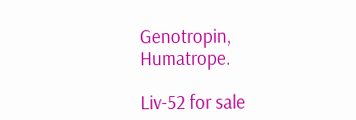Genotropin, Humatrope.

Liv-52 for sale